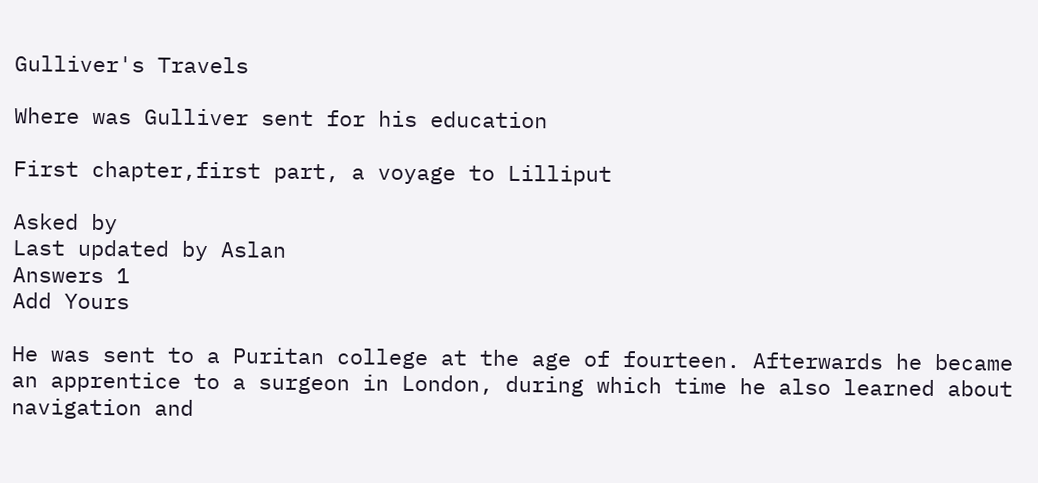Gulliver's Travels

Where was Gulliver sent for his education

First chapter,first part, a voyage to Lilliput

Asked by
Last updated by Aslan
Answers 1
Add Yours

He was sent to a Puritan college at the age of fourteen. Afterwards he became an apprentice to a surgeon in London, during which time he also learned about navigation and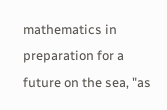mathematics in preparation for a future on the sea, "as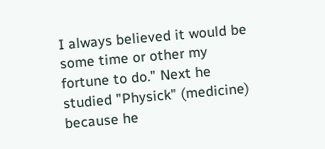I always believed it would be some time or other my fortune to do." Next he studied "Physick" (medicine) because he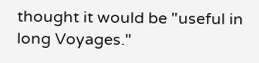thought it would be "useful in long Voyages."